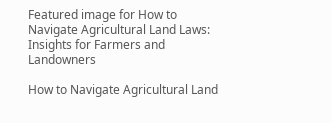Featured image for How to Navigate Agricultural Land Laws: Insights for Farmers and Landowners

How to Navigate Agricultural Land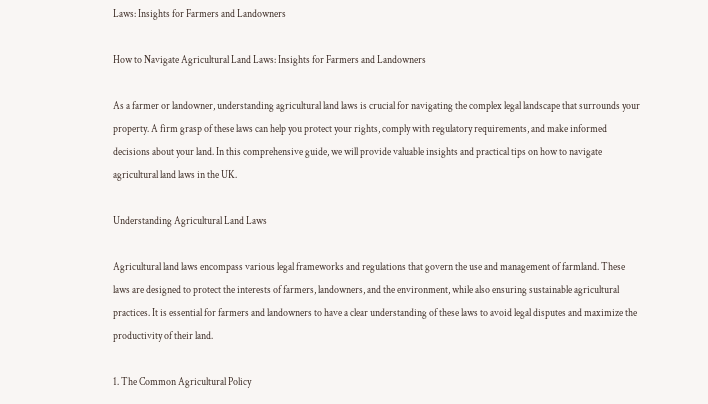Laws: Insights for Farmers and Landowners

How to Navigate Agricultural Land Laws: Insights for Farmers and Landowners

As a farmer or landowner, understanding agricultural land laws is crucial for navigating the complex legal landscape that surrounds your property. A firm grasp of these laws can help you protect your rights, comply with regulatory requirements, and make informed decisions about your land. In this comprehensive guide, we will provide valuable insights and practical tips on how to navigate agricultural land laws in the UK.

Understanding Agricultural Land Laws

Agricultural land laws encompass various legal frameworks and regulations that govern the use and management of farmland. These laws are designed to protect the interests of farmers, landowners, and the environment, while also ensuring sustainable agricultural practices. It is essential for farmers and landowners to have a clear understanding of these laws to avoid legal disputes and maximize the productivity of their land.

1. The Common Agricultural Policy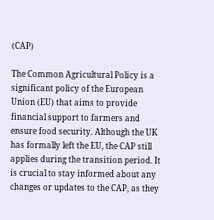(CAP)

The Common Agricultural Policy is a significant policy of the European Union (EU) that aims to provide financial support to farmers and ensure food security. Although the UK has formally left the EU, the CAP still applies during the transition period. It is crucial to stay informed about any changes or updates to the CAP, as they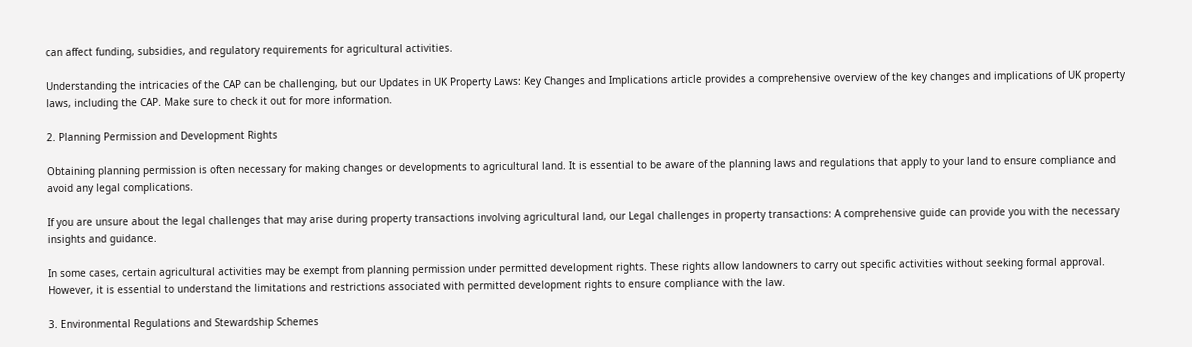can affect funding, subsidies, and regulatory requirements for agricultural activities.

Understanding the intricacies of the CAP can be challenging, but our Updates in UK Property Laws: Key Changes and Implications article provides a comprehensive overview of the key changes and implications of UK property laws, including the CAP. Make sure to check it out for more information.

2. Planning Permission and Development Rights

Obtaining planning permission is often necessary for making changes or developments to agricultural land. It is essential to be aware of the planning laws and regulations that apply to your land to ensure compliance and avoid any legal complications.

If you are unsure about the legal challenges that may arise during property transactions involving agricultural land, our Legal challenges in property transactions: A comprehensive guide can provide you with the necessary insights and guidance.

In some cases, certain agricultural activities may be exempt from planning permission under permitted development rights. These rights allow landowners to carry out specific activities without seeking formal approval. However, it is essential to understand the limitations and restrictions associated with permitted development rights to ensure compliance with the law.

3. Environmental Regulations and Stewardship Schemes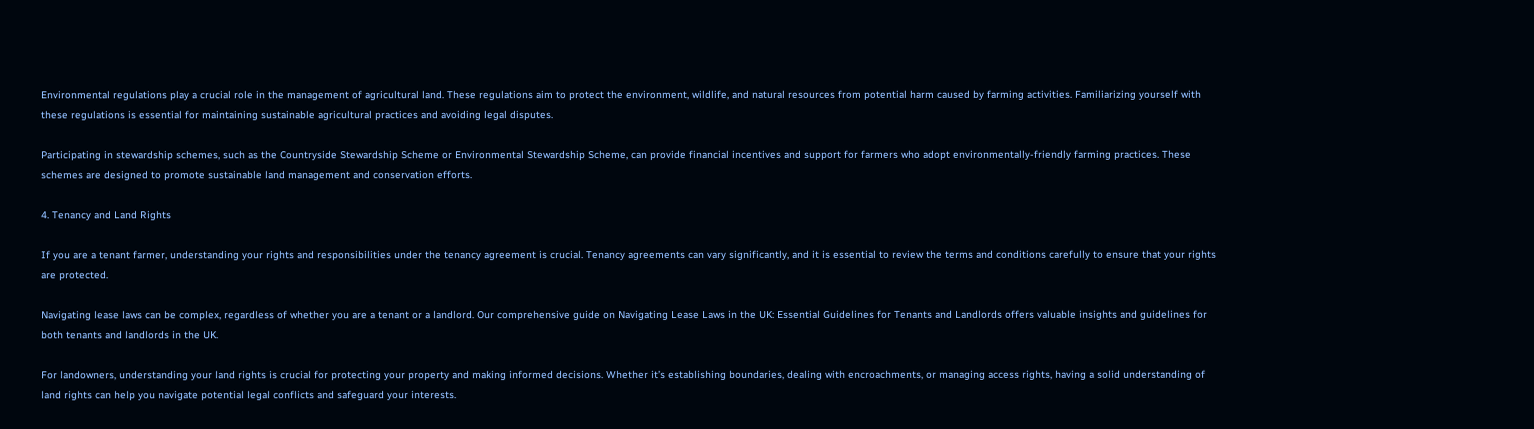Environmental regulations play a crucial role in the management of agricultural land. These regulations aim to protect the environment, wildlife, and natural resources from potential harm caused by farming activities. Familiarizing yourself with these regulations is essential for maintaining sustainable agricultural practices and avoiding legal disputes.

Participating in stewardship schemes, such as the Countryside Stewardship Scheme or Environmental Stewardship Scheme, can provide financial incentives and support for farmers who adopt environmentally-friendly farming practices. These schemes are designed to promote sustainable land management and conservation efforts.

4. Tenancy and Land Rights

If you are a tenant farmer, understanding your rights and responsibilities under the tenancy agreement is crucial. Tenancy agreements can vary significantly, and it is essential to review the terms and conditions carefully to ensure that your rights are protected.

Navigating lease laws can be complex, regardless of whether you are a tenant or a landlord. Our comprehensive guide on Navigating Lease Laws in the UK: Essential Guidelines for Tenants and Landlords offers valuable insights and guidelines for both tenants and landlords in the UK.

For landowners, understanding your land rights is crucial for protecting your property and making informed decisions. Whether it’s establishing boundaries, dealing with encroachments, or managing access rights, having a solid understanding of land rights can help you navigate potential legal conflicts and safeguard your interests.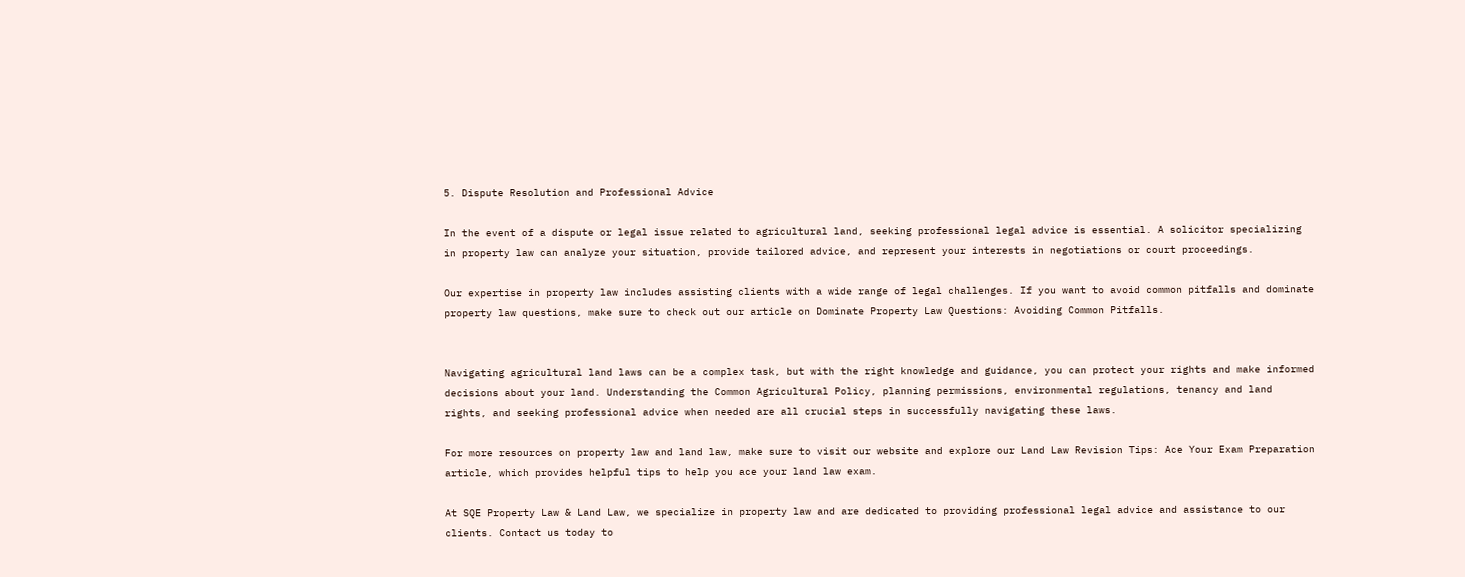5. Dispute Resolution and Professional Advice

In the event of a dispute or legal issue related to agricultural land, seeking professional legal advice is essential. A solicitor specializing in property law can analyze your situation, provide tailored advice, and represent your interests in negotiations or court proceedings.

Our expertise in property law includes assisting clients with a wide range of legal challenges. If you want to avoid common pitfalls and dominate property law questions, make sure to check out our article on Dominate Property Law Questions: Avoiding Common Pitfalls.


Navigating agricultural land laws can be a complex task, but with the right knowledge and guidance, you can protect your rights and make informed decisions about your land. Understanding the Common Agricultural Policy, planning permissions, environmental regulations, tenancy and land rights, and seeking professional advice when needed are all crucial steps in successfully navigating these laws.

For more resources on property law and land law, make sure to visit our website and explore our Land Law Revision Tips: Ace Your Exam Preparation article, which provides helpful tips to help you ace your land law exam.

At SQE Property Law & Land Law, we specialize in property law and are dedicated to providing professional legal advice and assistance to our clients. Contact us today to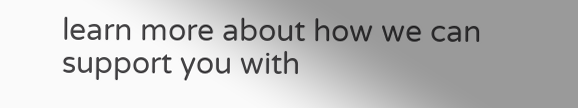learn more about how we can support you with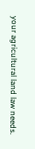your agricultural land law needs.